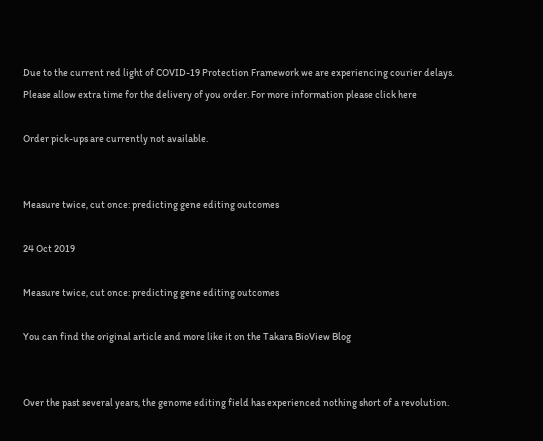Due to the current red light of COVID-19 Protection Framework we are experiencing courier delays. Please allow extra time for the delivery of you order. For more information please click here

Order pick-ups are currently not available.


Measure twice, cut once: predicting gene editing outcomes

24 Oct 2019

Measure twice, cut once: predicting gene editing outcomes

You can find the original article and more like it on the Takara BioView Blog


Over the past several years, the genome editing field has experienced nothing short of a revolution.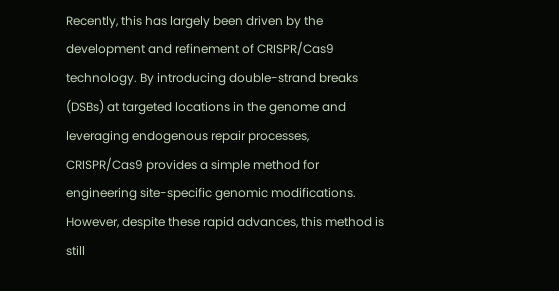Recently, this has largely been driven by the development and refinement of CRISPR/Cas9 technology. By introducing double-strand breaks (DSBs) at targeted locations in the genome and leveraging endogenous repair processes, CRISPR/Cas9 provides a simple method for engineering site-specific genomic modifications. However, despite these rapid advances, this method is still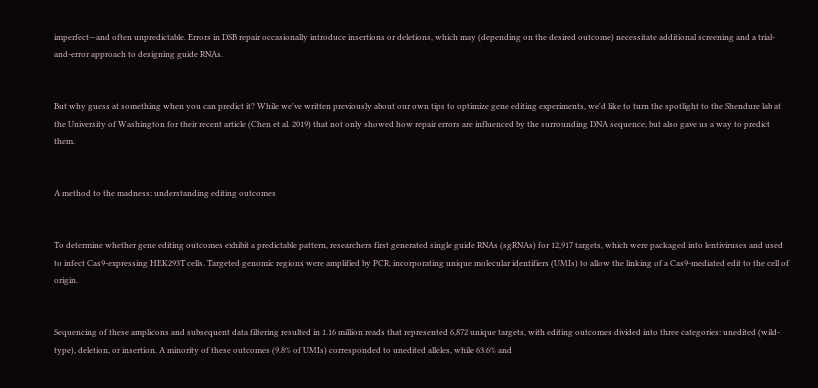imperfect—and often unpredictable. Errors in DSB repair occasionally introduce insertions or deletions, which may (depending on the desired outcome) necessitate additional screening and a trial-and-error approach to designing guide RNAs.


But why guess at something when you can predict it? While we've written previously about our own tips to optimize gene editing experiments, we'd like to turn the spotlight to the Shendure lab at the University of Washington for their recent article (Chen et al. 2019) that not only showed how repair errors are influenced by the surrounding DNA sequence, but also gave us a way to predict them.


A method to the madness: understanding editing outcomes


To determine whether gene editing outcomes exhibit a predictable pattern, researchers first generated single guide RNAs (sgRNAs) for 12,917 targets, which were packaged into lentiviruses and used to infect Cas9-expressing HEK293T cells. Targeted genomic regions were amplified by PCR, incorporating unique molecular identifiers (UMIs) to allow the linking of a Cas9-mediated edit to the cell of origin.


Sequencing of these amplicons and subsequent data filtering resulted in 1.16 million reads that represented 6,872 unique targets, with editing outcomes divided into three categories: unedited (wild-type), deletion, or insertion. A minority of these outcomes (9.8% of UMIs) corresponded to unedited alleles, while 63.6% and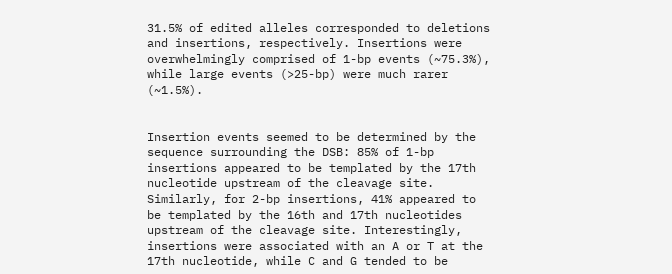31.5% of edited alleles corresponded to deletions and insertions, respectively. Insertions were overwhelmingly comprised of 1-bp events (~75.3%), while large events (>25-bp) were much rarer (~1.5%).


Insertion events seemed to be determined by the sequence surrounding the DSB: 85% of 1-bp insertions appeared to be templated by the 17th nucleotide upstream of the cleavage site. Similarly, for 2-bp insertions, 41% appeared to be templated by the 16th and 17th nucleotides upstream of the cleavage site. Interestingly, insertions were associated with an A or T at the 17th nucleotide, while C and G tended to be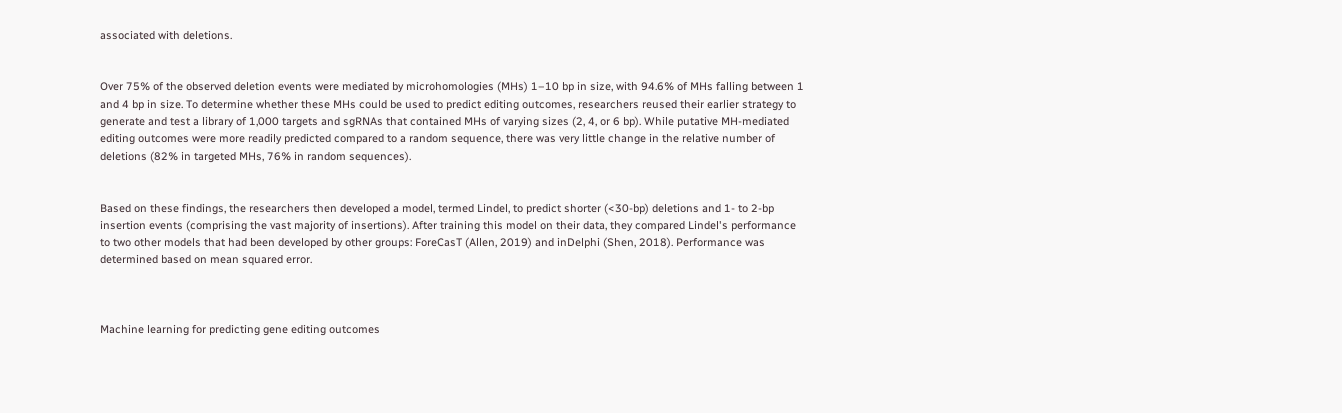associated with deletions.


Over 75% of the observed deletion events were mediated by microhomologies (MHs) 1–10 bp in size, with 94.6% of MHs falling between 1 and 4 bp in size. To determine whether these MHs could be used to predict editing outcomes, researchers reused their earlier strategy to generate and test a library of 1,000 targets and sgRNAs that contained MHs of varying sizes (2, 4, or 6 bp). While putative MH-mediated editing outcomes were more readily predicted compared to a random sequence, there was very little change in the relative number of deletions (82% in targeted MHs, 76% in random sequences).


Based on these findings, the researchers then developed a model, termed Lindel, to predict shorter (<30-bp) deletions and 1- to 2-bp insertion events (comprising the vast majority of insertions). After training this model on their data, they compared Lindel's performance to two other models that had been developed by other groups: ForeCasT (Allen, 2019) and inDelphi (Shen, 2018). Performance was determined based on mean squared error.



Machine learning for predicting gene editing outcomes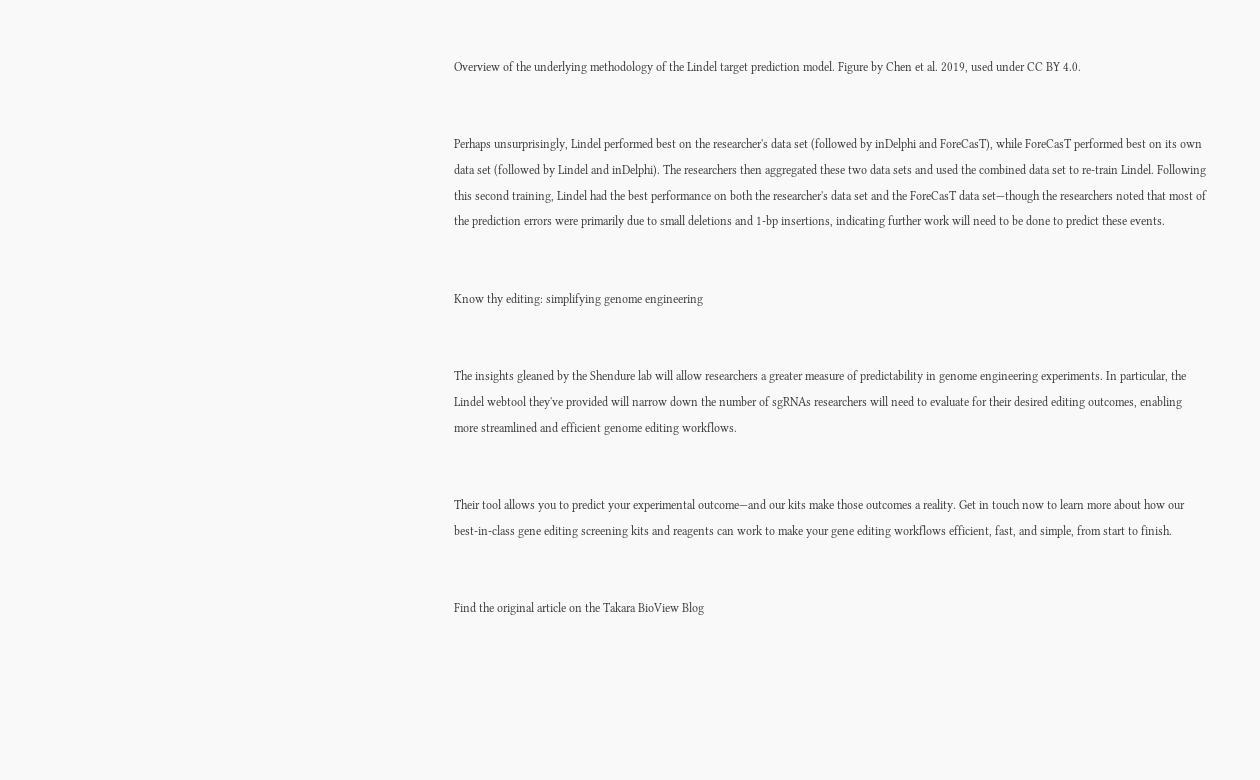Overview of the underlying methodology of the Lindel target prediction model. Figure by Chen et al. 2019, used under CC BY 4.0.


Perhaps unsurprisingly, Lindel performed best on the researcher's data set (followed by inDelphi and ForeCasT), while ForeCasT performed best on its own data set (followed by Lindel and inDelphi). The researchers then aggregated these two data sets and used the combined data set to re-train Lindel. Following this second training, Lindel had the best performance on both the researcher's data set and the ForeCasT data set—though the researchers noted that most of the prediction errors were primarily due to small deletions and 1-bp insertions, indicating further work will need to be done to predict these events.


Know thy editing: simplifying genome engineering


The insights gleaned by the Shendure lab will allow researchers a greater measure of predictability in genome engineering experiments. In particular, the Lindel webtool they've provided will narrow down the number of sgRNAs researchers will need to evaluate for their desired editing outcomes, enabling more streamlined and efficient genome editing workflows.


Their tool allows you to predict your experimental outcome—and our kits make those outcomes a reality. Get in touch now to learn more about how our best-in-class gene editing screening kits and reagents can work to make your gene editing workflows efficient, fast, and simple, from start to finish.


Find the original article on the Takara BioView Blog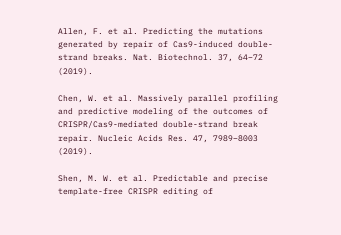Allen, F. et al. Predicting the mutations generated by repair of Cas9-induced double-strand breaks. Nat. Biotechnol. 37, 64–72 (2019).

Chen, W. et al. Massively parallel profiling and predictive modeling of the outcomes of CRISPR/Cas9-mediated double-strand break repair. Nucleic Acids Res. 47, 7989–8003 (2019).

Shen, M. W. et al. Predictable and precise template-free CRISPR editing of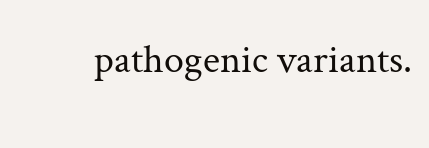pathogenic variants.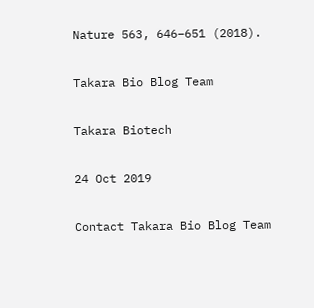Nature 563, 646–651 (2018).

Takara Bio Blog Team

Takara Biotech

24 Oct 2019

Contact Takara Bio Blog Team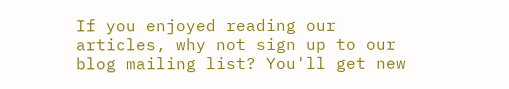If you enjoyed reading our articles, why not sign up to our blog mailing list? You'll get new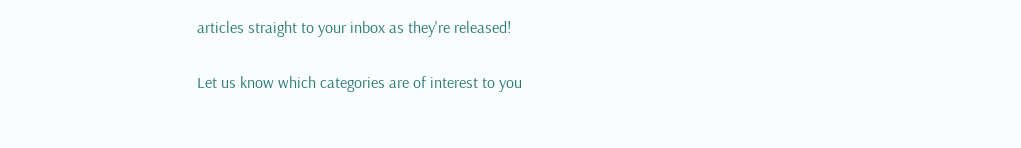articles straight to your inbox as they're released!

Let us know which categories are of interest to you